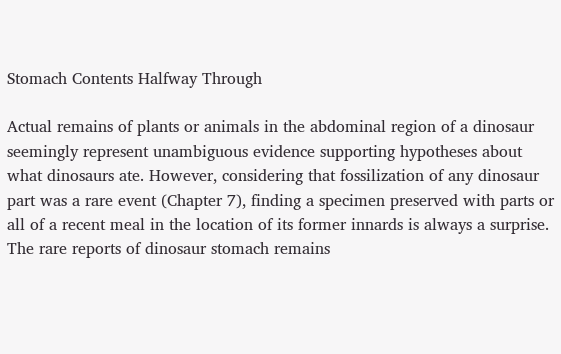Stomach Contents Halfway Through

Actual remains of plants or animals in the abdominal region of a dinosaur seemingly represent unambiguous evidence supporting hypotheses about what dinosaurs ate. However, considering that fossilization of any dinosaur part was a rare event (Chapter 7), finding a specimen preserved with parts or all of a recent meal in the location of its former innards is always a surprise. The rare reports of dinosaur stomach remains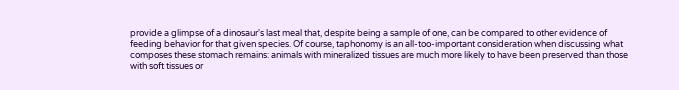provide a glimpse of a dinosaur's last meal that, despite being a sample of one, can be compared to other evidence of feeding behavior for that given species. Of course, taphonomy is an all-too-important consideration when discussing what composes these stomach remains: animals with mineralized tissues are much more likely to have been preserved than those with soft tissues or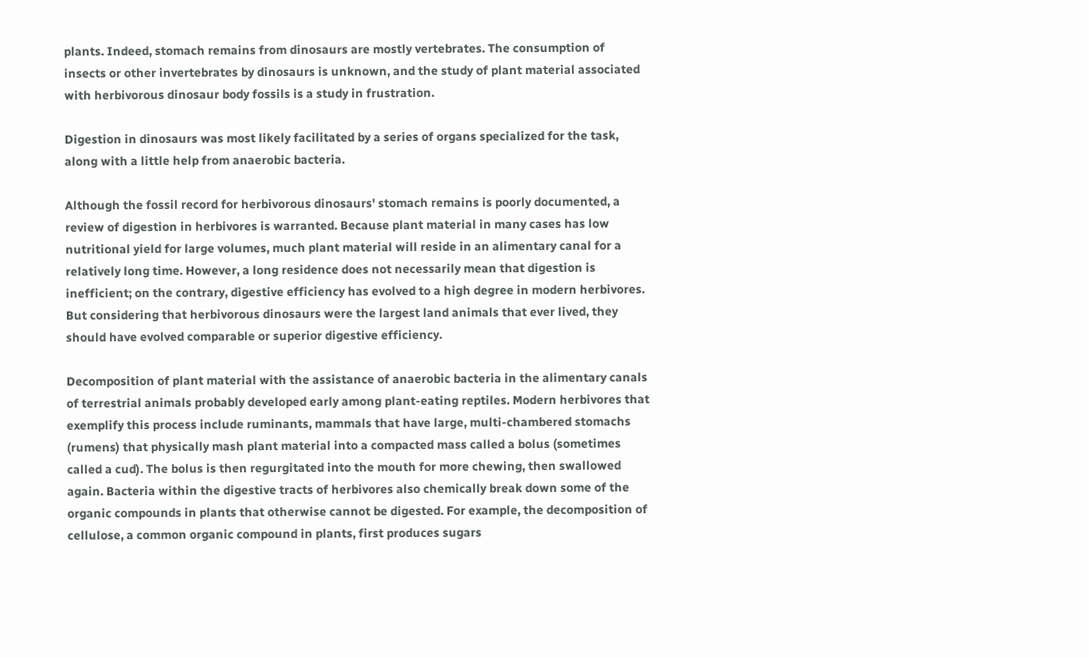plants. Indeed, stomach remains from dinosaurs are mostly vertebrates. The consumption of insects or other invertebrates by dinosaurs is unknown, and the study of plant material associated with herbivorous dinosaur body fossils is a study in frustration.

Digestion in dinosaurs was most likely facilitated by a series of organs specialized for the task, along with a little help from anaerobic bacteria.

Although the fossil record for herbivorous dinosaurs' stomach remains is poorly documented, a review of digestion in herbivores is warranted. Because plant material in many cases has low nutritional yield for large volumes, much plant material will reside in an alimentary canal for a relatively long time. However, a long residence does not necessarily mean that digestion is inefficient; on the contrary, digestive efficiency has evolved to a high degree in modern herbivores. But considering that herbivorous dinosaurs were the largest land animals that ever lived, they should have evolved comparable or superior digestive efficiency.

Decomposition of plant material with the assistance of anaerobic bacteria in the alimentary canals of terrestrial animals probably developed early among plant-eating reptiles. Modern herbivores that exemplify this process include ruminants, mammals that have large, multi-chambered stomachs (rumens) that physically mash plant material into a compacted mass called a bolus (sometimes called a cud). The bolus is then regurgitated into the mouth for more chewing, then swallowed again. Bacteria within the digestive tracts of herbivores also chemically break down some of the organic compounds in plants that otherwise cannot be digested. For example, the decomposition of cellulose, a common organic compound in plants, first produces sugars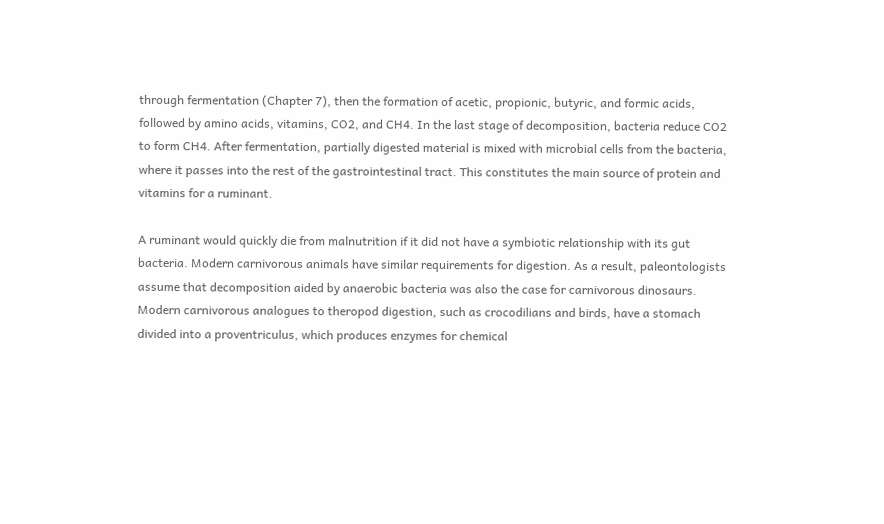through fermentation (Chapter 7), then the formation of acetic, propionic, butyric, and formic acids, followed by amino acids, vitamins, CO2, and CH4. In the last stage of decomposition, bacteria reduce CO2 to form CH4. After fermentation, partially digested material is mixed with microbial cells from the bacteria, where it passes into the rest of the gastrointestinal tract. This constitutes the main source of protein and vitamins for a ruminant.

A ruminant would quickly die from malnutrition if it did not have a symbiotic relationship with its gut bacteria. Modern carnivorous animals have similar requirements for digestion. As a result, paleontologists assume that decomposition aided by anaerobic bacteria was also the case for carnivorous dinosaurs. Modern carnivorous analogues to theropod digestion, such as crocodilians and birds, have a stomach divided into a proventriculus, which produces enzymes for chemical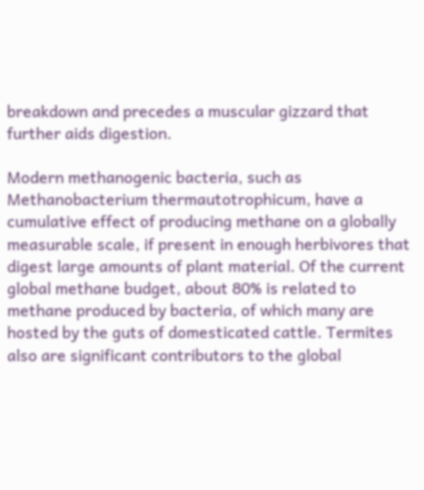breakdown and precedes a muscular gizzard that further aids digestion.

Modern methanogenic bacteria, such as Methanobacterium thermautotrophicum, have a cumulative effect of producing methane on a globally measurable scale, if present in enough herbivores that digest large amounts of plant material. Of the current global methane budget, about 80% is related to methane produced by bacteria, of which many are hosted by the guts of domesticated cattle. Termites also are significant contributors to the global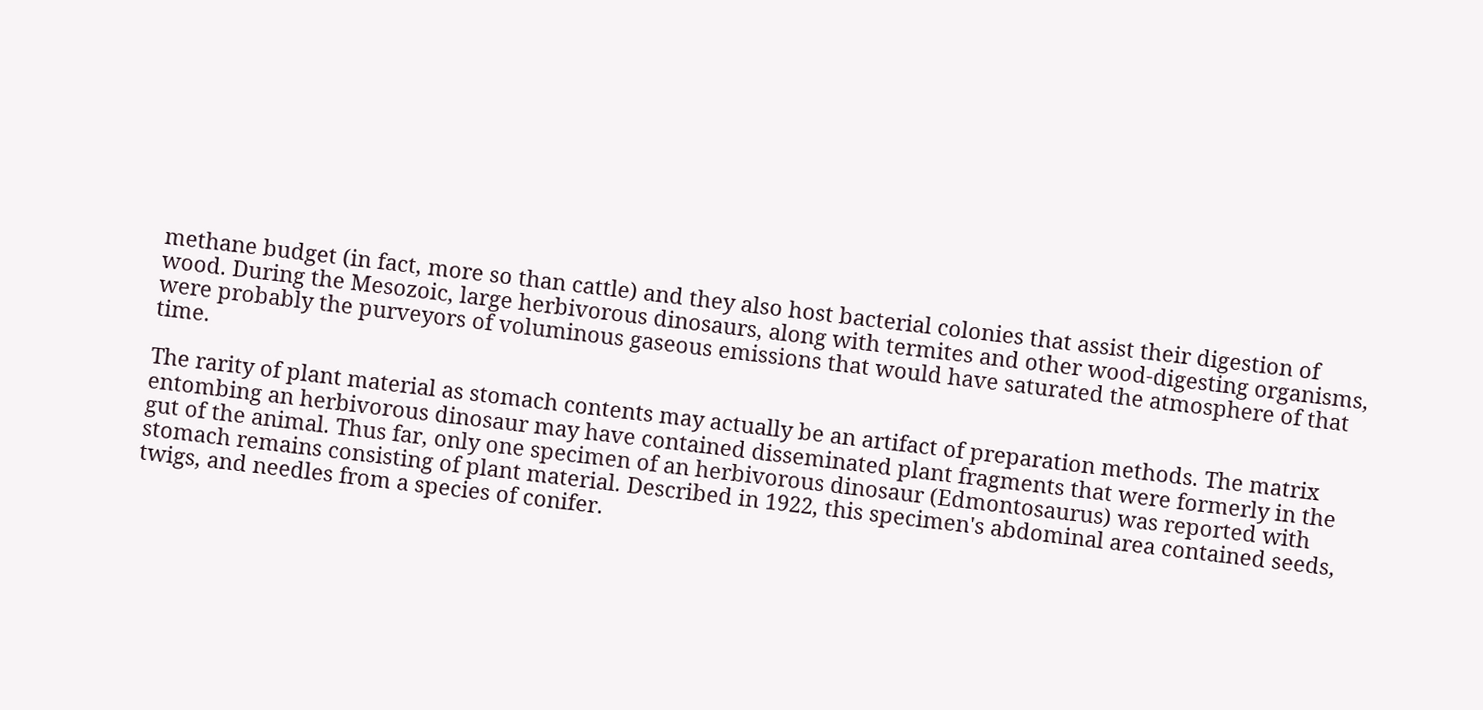methane budget (in fact, more so than cattle) and they also host bacterial colonies that assist their digestion of wood. During the Mesozoic, large herbivorous dinosaurs, along with termites and other wood-digesting organisms, were probably the purveyors of voluminous gaseous emissions that would have saturated the atmosphere of that time.

The rarity of plant material as stomach contents may actually be an artifact of preparation methods. The matrix entombing an herbivorous dinosaur may have contained disseminated plant fragments that were formerly in the gut of the animal. Thus far, only one specimen of an herbivorous dinosaur (Edmontosaurus) was reported with stomach remains consisting of plant material. Described in 1922, this specimen's abdominal area contained seeds, twigs, and needles from a species of conifer.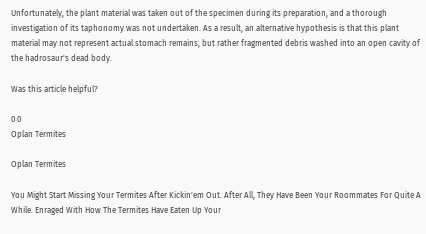Unfortunately, the plant material was taken out of the specimen during its preparation, and a thorough investigation of its taphonomy was not undertaken. As a result, an alternative hypothesis is that this plant material may not represent actual stomach remains, but rather fragmented debris washed into an open cavity of the hadrosaur's dead body.

Was this article helpful?

0 0
Oplan Termites

Oplan Termites

You Might Start Missing Your Termites After Kickin'em Out. After All, They Have Been Your Roommates For Quite A While. Enraged With How The Termites Have Eaten Up Your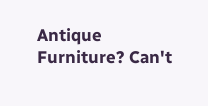Antique Furniture? Can't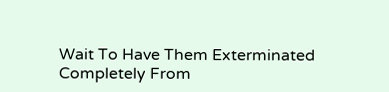Wait To Have Them Exterminated Completely From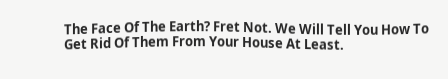The Face Of The Earth? Fret Not. We Will Tell You How To Get Rid Of Them From Your House At Least.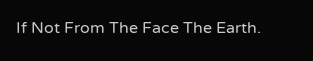If Not From The Face The Earth.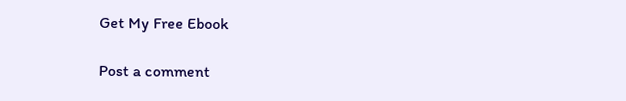Get My Free Ebook

Post a comment